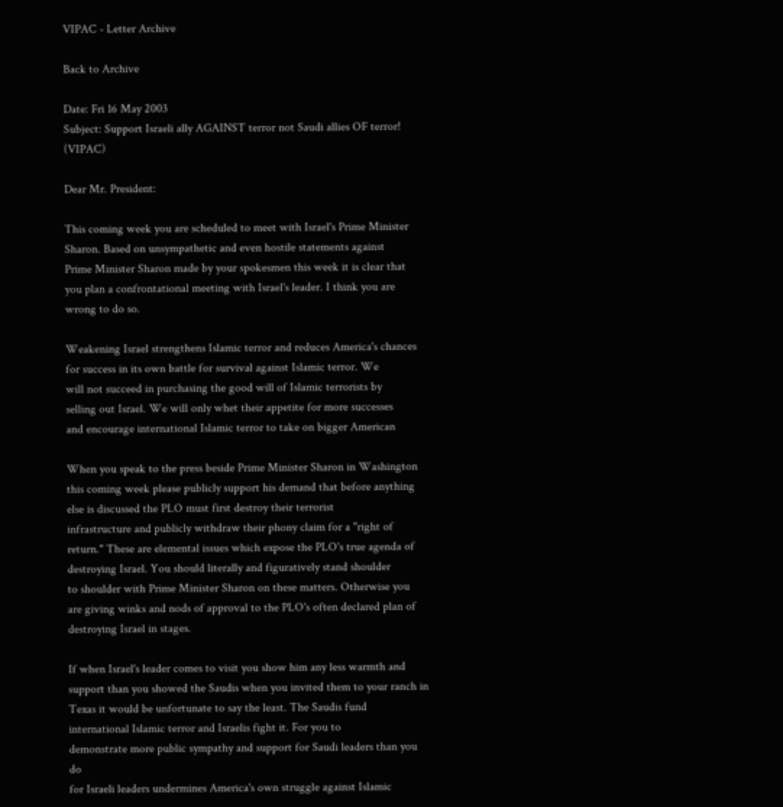VIPAC - Letter Archive

Back to Archive

Date: Fri 16 May 2003
Subject: Support Israeli ally AGAINST terror not Saudi allies OF terror! (VIPAC)

Dear Mr. President:

This coming week you are scheduled to meet with Israel's Prime Minister
Sharon. Based on unsympathetic and even hostile statements against
Prime Minister Sharon made by your spokesmen this week it is clear that
you plan a confrontational meeting with Israel's leader. I think you are
wrong to do so.

Weakening Israel strengthens Islamic terror and reduces America's chances
for success in its own battle for survival against Islamic terror. We
will not succeed in purchasing the good will of Islamic terrorists by
selling out Israel. We will only whet their appetite for more successes
and encourage international Islamic terror to take on bigger American

When you speak to the press beside Prime Minister Sharon in Washington
this coming week please publicly support his demand that before anything
else is discussed the PLO must first destroy their terrorist
infrastructure and publicly withdraw their phony claim for a "right of
return." These are elemental issues which expose the PLO's true agenda of
destroying Israel. You should literally and figuratively stand shoulder
to shoulder with Prime Minister Sharon on these matters. Otherwise you
are giving winks and nods of approval to the PLO's often declared plan of
destroying Israel in stages.

If when Israel's leader comes to visit you show him any less warmth and
support than you showed the Saudis when you invited them to your ranch in
Texas it would be unfortunate to say the least. The Saudis fund
international Islamic terror and Israelis fight it. For you to
demonstrate more public sympathy and support for Saudi leaders than you do
for Israeli leaders undermines America's own struggle against Islamic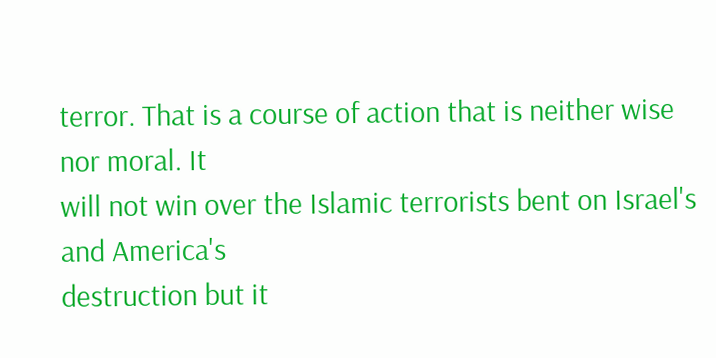terror. That is a course of action that is neither wise nor moral. It
will not win over the Islamic terrorists bent on Israel's and America's
destruction but it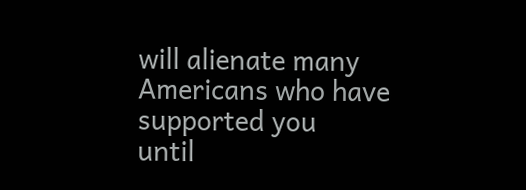will alienate many Americans who have supported you
until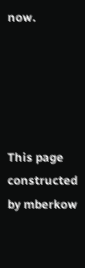now.





This page constructed by mberkow